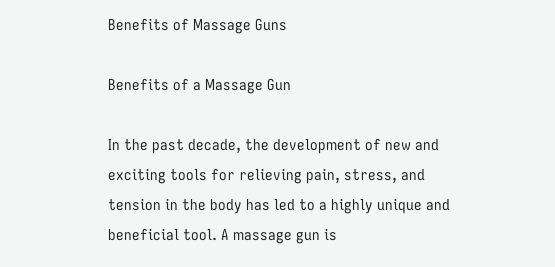Benefits of Massage Guns

Benefits of a Massage Gun

In the past decade, the development of new and exciting tools for relieving pain, stress, and tension in the body has led to a highly unique and beneficial tool. A massage gun is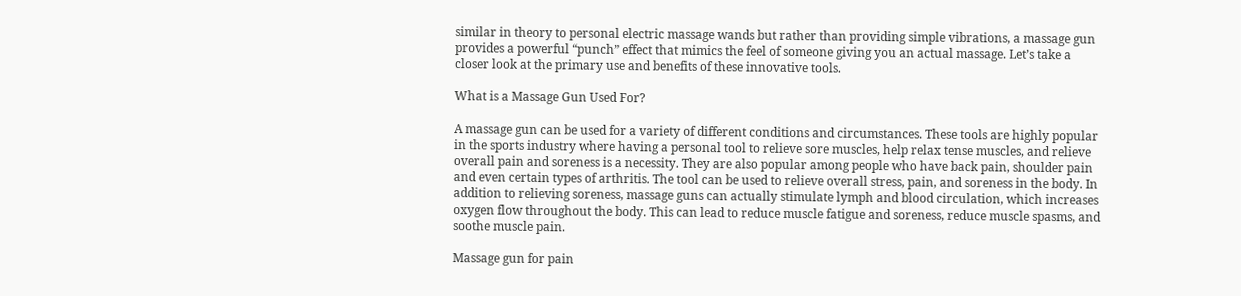similar in theory to personal electric massage wands but rather than providing simple vibrations, a massage gun provides a powerful “punch” effect that mimics the feel of someone giving you an actual massage. Let’s take a closer look at the primary use and benefits of these innovative tools.

What is a Massage Gun Used For?

A massage gun can be used for a variety of different conditions and circumstances. These tools are highly popular in the sports industry where having a personal tool to relieve sore muscles, help relax tense muscles, and relieve overall pain and soreness is a necessity. They are also popular among people who have back pain, shoulder pain and even certain types of arthritis. The tool can be used to relieve overall stress, pain, and soreness in the body. In addition to relieving soreness, massage guns can actually stimulate lymph and blood circulation, which increases oxygen flow throughout the body. This can lead to reduce muscle fatigue and soreness, reduce muscle spasms, and soothe muscle pain.

Massage gun for pain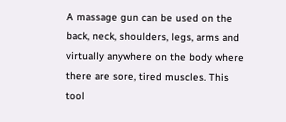A massage gun can be used on the back, neck, shoulders, legs, arms and virtually anywhere on the body where there are sore, tired muscles. This tool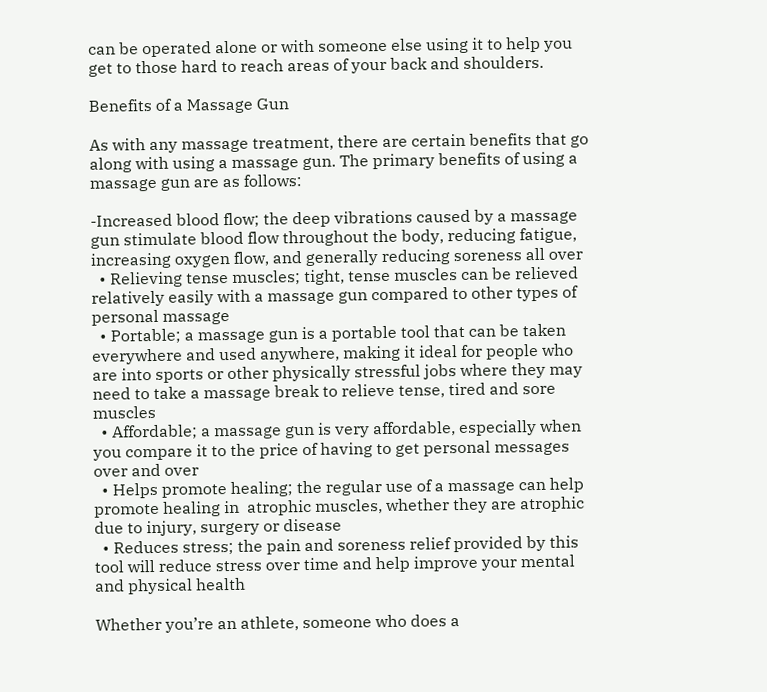can be operated alone or with someone else using it to help you get to those hard to reach areas of your back and shoulders.

Benefits of a Massage Gun

As with any massage treatment, there are certain benefits that go along with using a massage gun. The primary benefits of using a massage gun are as follows:

-Increased blood flow; the deep vibrations caused by a massage gun stimulate blood flow throughout the body, reducing fatigue, increasing oxygen flow, and generally reducing soreness all over
  • Relieving tense muscles; tight, tense muscles can be relieved relatively easily with a massage gun compared to other types of personal massage
  • Portable; a massage gun is a portable tool that can be taken everywhere and used anywhere, making it ideal for people who are into sports or other physically stressful jobs where they may need to take a massage break to relieve tense, tired and sore muscles
  • Affordable; a massage gun is very affordable, especially when you compare it to the price of having to get personal messages over and over
  • Helps promote healing; the regular use of a massage can help promote healing in  atrophic muscles, whether they are atrophic due to injury, surgery or disease
  • Reduces stress; the pain and soreness relief provided by this tool will reduce stress over time and help improve your mental and physical health

Whether you’re an athlete, someone who does a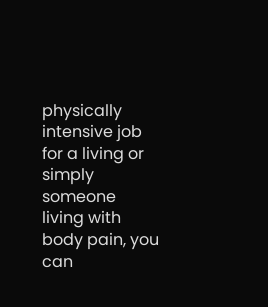physically intensive job for a living or simply someone living with body pain, you can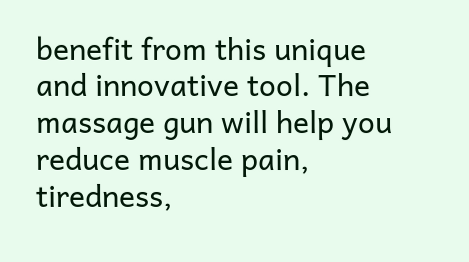benefit from this unique and innovative tool. The massage gun will help you reduce muscle pain, tiredness,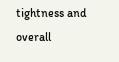tightness and overall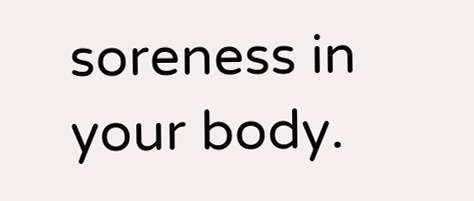soreness in your body.